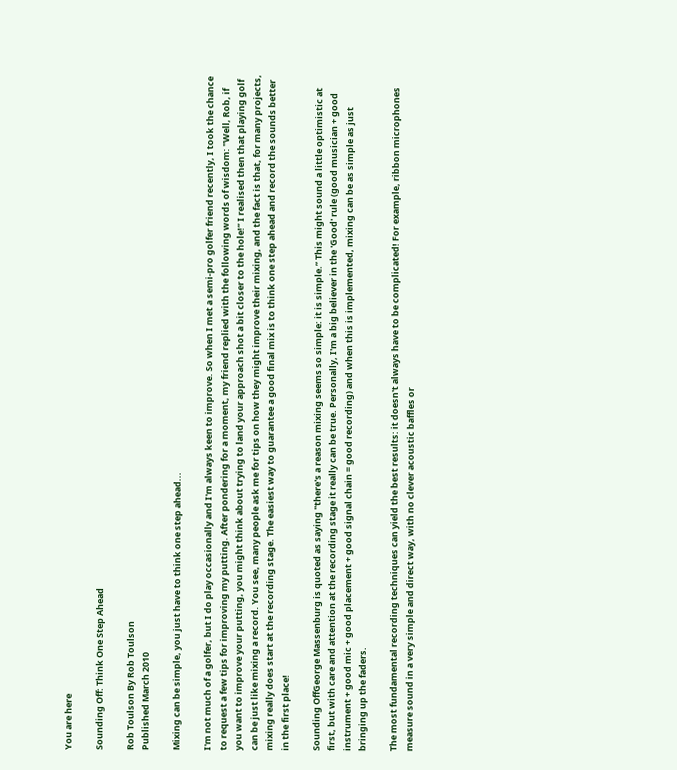You are here

Sounding Off: Think One Step Ahead

Rob Toulson By Rob Toulson
Published March 2010

Mixing can be simple, you just have to think one step ahead...

I'm not much of a golfer, but I do play occasionally and I'm always keen to improve. So when I met a semi‑pro golfer friend recently, I took the chance to request a few tips for improving my putting. After pondering for a moment, my friend replied with the following words of wisdom: "Well, Rob, if you want to improve your putting, you might think about trying to land your approach shot a bit closer to the hole!” I realised then that playing golf can be just like mixing a record. You see, many people ask me for tips on how they might improve their mixing, and the fact is that, for many projects, mixing really does start at the recording stage. The easiest way to guarantee a good final mix is to think one step ahead and record the sounds better in the first place!

Sounding OffGeorge Massenburg is quoted as saying "there's a reason mixing seems so simple: it is simple.” This might sound a little optimistic at first, but with care and attention at the recording stage it really can be true. Personally, I'm a big believer in the 'Good' rule (good musician + good instrument + good mic + good placement + good signal chain = good recording) and when this is implemented, mixing can be as simple as just bringing up the faders.

The most fundamental recording techniques can yield the best results: it doesn't always have to be complicated! For example, ribbon microphones measure sound in a very simple and direct way, with no clever acoustic baffles or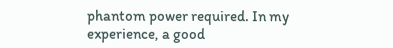phantom power required. In my experience, a good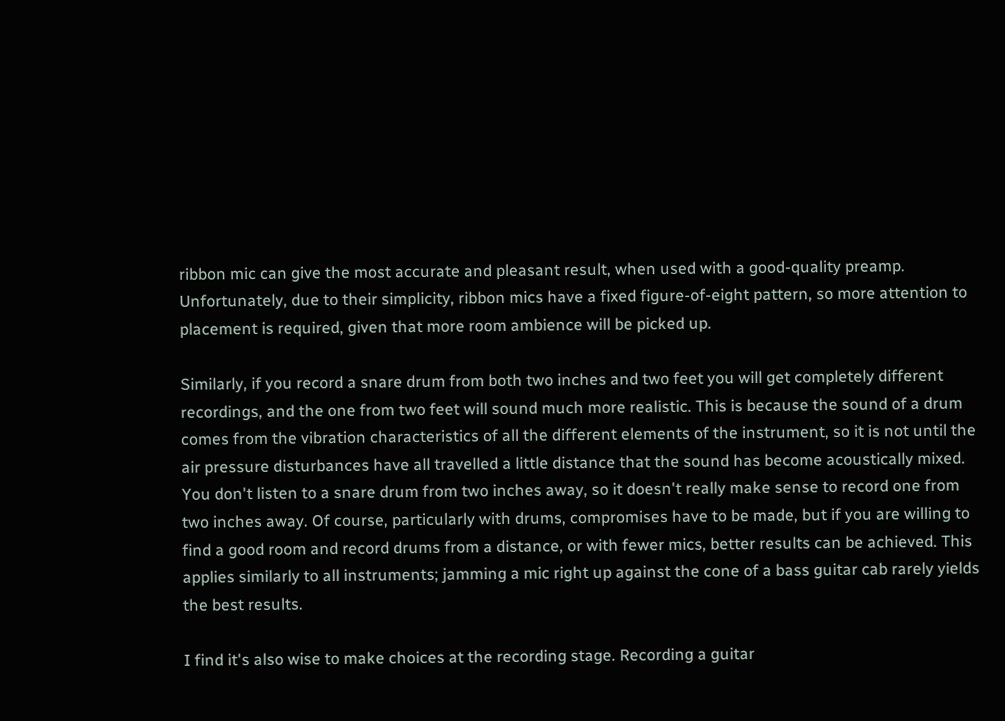ribbon mic can give the most accurate and pleasant result, when used with a good-quality preamp. Unfortunately, due to their simplicity, ribbon mics have a fixed figure-of-eight pattern, so more attention to placement is required, given that more room ambience will be picked up.

Similarly, if you record a snare drum from both two inches and two feet you will get completely different recordings, and the one from two feet will sound much more realistic. This is because the sound of a drum comes from the vibration characteristics of all the different elements of the instrument, so it is not until the air pressure disturbances have all travelled a little distance that the sound has become acoustically mixed. You don't listen to a snare drum from two inches away, so it doesn't really make sense to record one from two inches away. Of course, particularly with drums, compromises have to be made, but if you are willing to find a good room and record drums from a distance, or with fewer mics, better results can be achieved. This applies similarly to all instruments; jamming a mic right up against the cone of a bass guitar cab rarely yields the best results.

I find it's also wise to make choices at the recording stage. Recording a guitar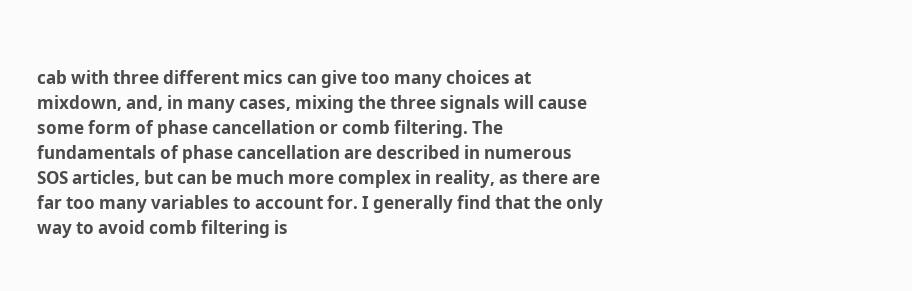cab with three different mics can give too many choices at mixdown, and, in many cases, mixing the three signals will cause some form of phase cancellation or comb filtering. The fundamentals of phase cancellation are described in numerous SOS articles, but can be much more complex in reality, as there are far too many variables to account for. I generally find that the only way to avoid comb filtering is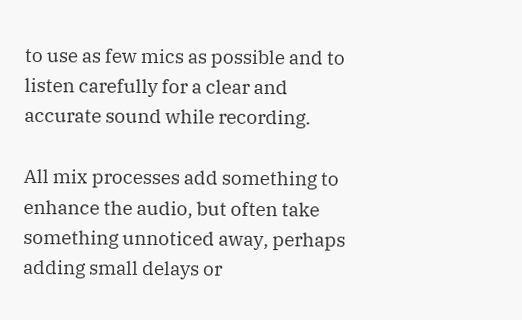to use as few mics as possible and to listen carefully for a clear and accurate sound while recording.

All mix processes add something to enhance the audio, but often take something unnoticed away, perhaps adding small delays or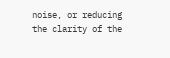noise, or reducing the clarity of the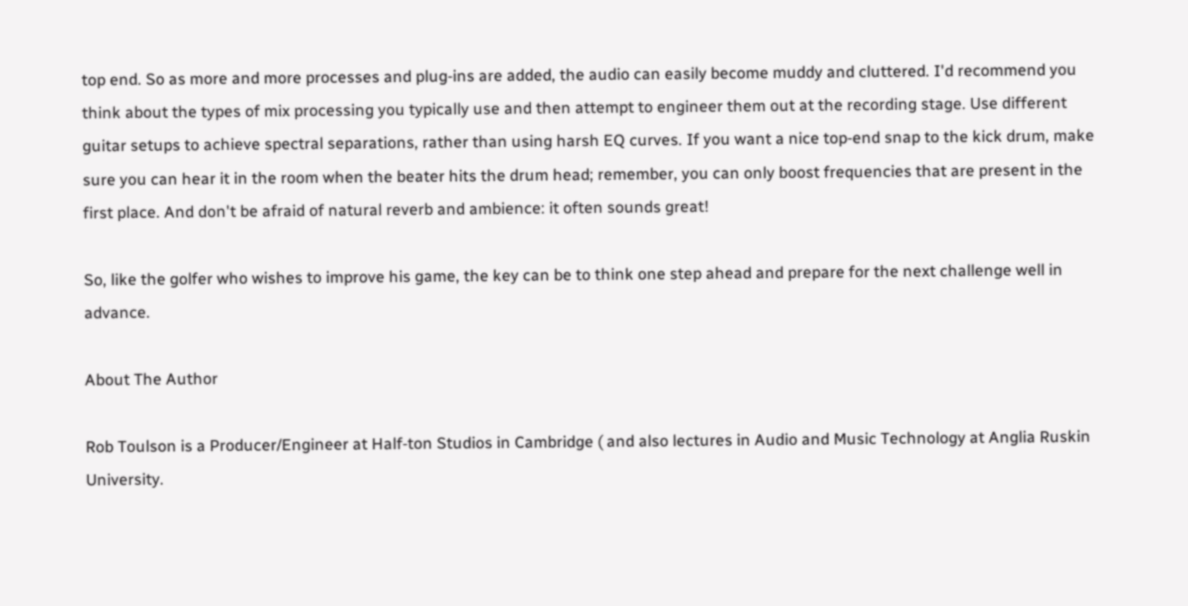top end. So as more and more processes and plug‑ins are added, the audio can easily become muddy and cluttered. I'd recommend you think about the types of mix processing you typically use and then attempt to engineer them out at the recording stage. Use different guitar setups to achieve spectral separations, rather than using harsh EQ curves. If you want a nice top‑end snap to the kick drum, make sure you can hear it in the room when the beater hits the drum head; remember, you can only boost frequencies that are present in the first place. And don't be afraid of natural reverb and ambience: it often sounds great!

So, like the golfer who wishes to improve his game, the key can be to think one step ahead and prepare for the next challenge well in advance.

About The Author

Rob Toulson is a Producer/Engineer at Half‑ton Studios in Cambridge ( and also lectures in Audio and Music Technology at Anglia Ruskin University.